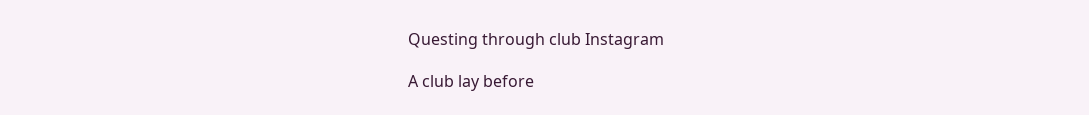Questing through club Instagram

A club lay before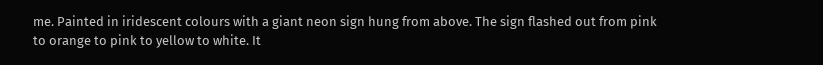me. Painted in iridescent colours with a giant neon sign hung from above. The sign flashed out from pink to orange to pink to yellow to white. It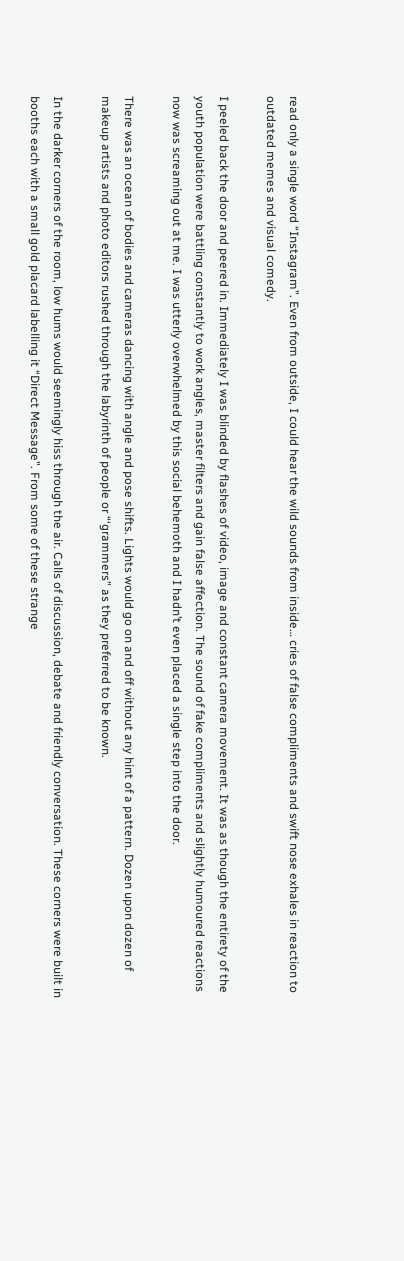read only a single word “Instagram”. Even from outside, I could hear the wild sounds from inside… cries of false compliments and swift nose exhales in reaction to outdated memes and visual comedy.

I peeled back the door and peered in. Immediately I was blinded by flashes of video, image and constant camera movement. It was as though the entirety of the youth population were battling constantly to work angles, master filters and gain false affection. The sound of fake compliments and slightly humoured reactions now was screaming out at me. I was utterly overwhelmed by this social behemoth and I hadn’t even placed a single step into the door.

There was an ocean of bodies and cameras dancing with angle and pose shifts. Lights would go on and off without any hint of a pattern. Dozen upon dozen of makeup artists and photo editors rushed through the labyrinth of people or “‘grammers” as they preferred to be known.

In the darker corners of the room, low hums would seemingly hiss through the air. Calls of discussion, debate and friendly conversation. These corners were built in booths each with a small gold placard labelling it “Direct Message”. From some of these strange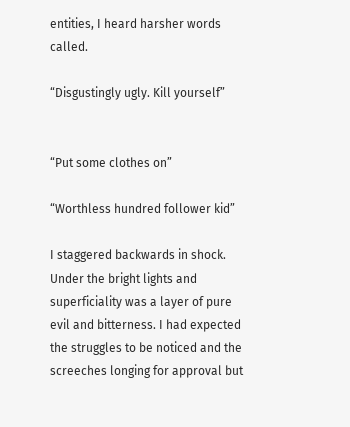entities, I heard harsher words called.

“Disgustingly ugly. Kill yourself”


“Put some clothes on”

“Worthless hundred follower kid”

I staggered backwards in shock. Under the bright lights and superficiality was a layer of pure evil and bitterness. I had expected the struggles to be noticed and the screeches longing for approval but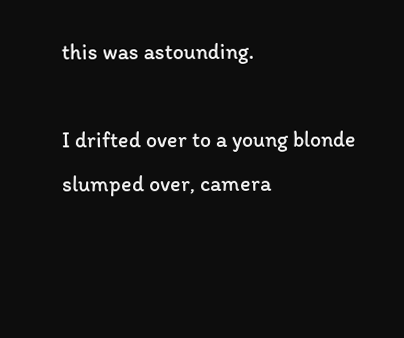this was astounding.

I drifted over to a young blonde slumped over, camera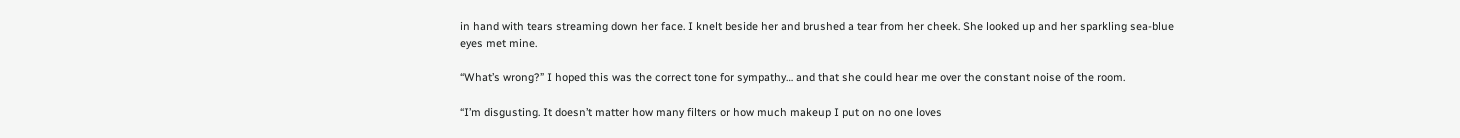in hand with tears streaming down her face. I knelt beside her and brushed a tear from her cheek. She looked up and her sparkling sea-blue eyes met mine.

“What’s wrong?” I hoped this was the correct tone for sympathy… and that she could hear me over the constant noise of the room.

“I’m disgusting. It doesn’t matter how many filters or how much makeup I put on no one loves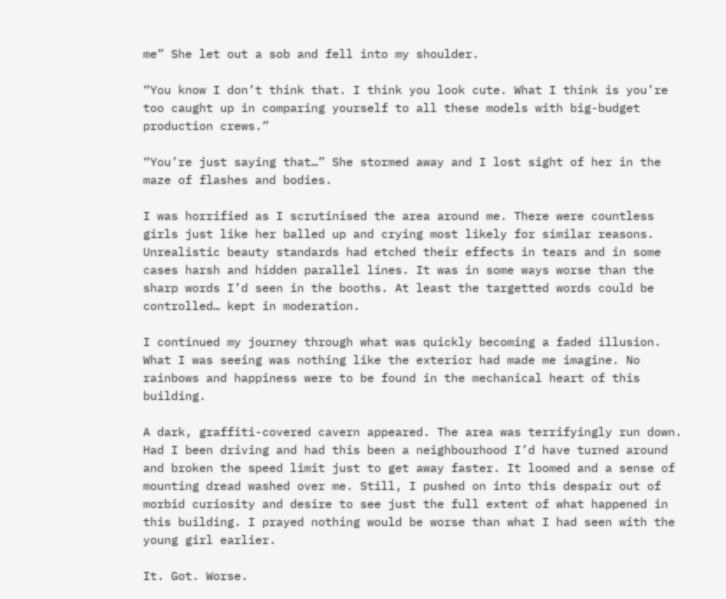me” She let out a sob and fell into my shoulder.

“You know I don’t think that. I think you look cute. What I think is you’re too caught up in comparing yourself to all these models with big-budget production crews.”

“You’re just saying that…” She stormed away and I lost sight of her in the maze of flashes and bodies.

I was horrified as I scrutinised the area around me. There were countless girls just like her balled up and crying most likely for similar reasons. Unrealistic beauty standards had etched their effects in tears and in some cases harsh and hidden parallel lines. It was in some ways worse than the sharp words I’d seen in the booths. At least the targetted words could be controlled… kept in moderation.

I continued my journey through what was quickly becoming a faded illusion. What I was seeing was nothing like the exterior had made me imagine. No rainbows and happiness were to be found in the mechanical heart of this building.

A dark, graffiti-covered cavern appeared. The area was terrifyingly run down. Had I been driving and had this been a neighbourhood I’d have turned around and broken the speed limit just to get away faster. It loomed and a sense of mounting dread washed over me. Still, I pushed on into this despair out of morbid curiosity and desire to see just the full extent of what happened in this building. I prayed nothing would be worse than what I had seen with the young girl earlier.

It. Got. Worse.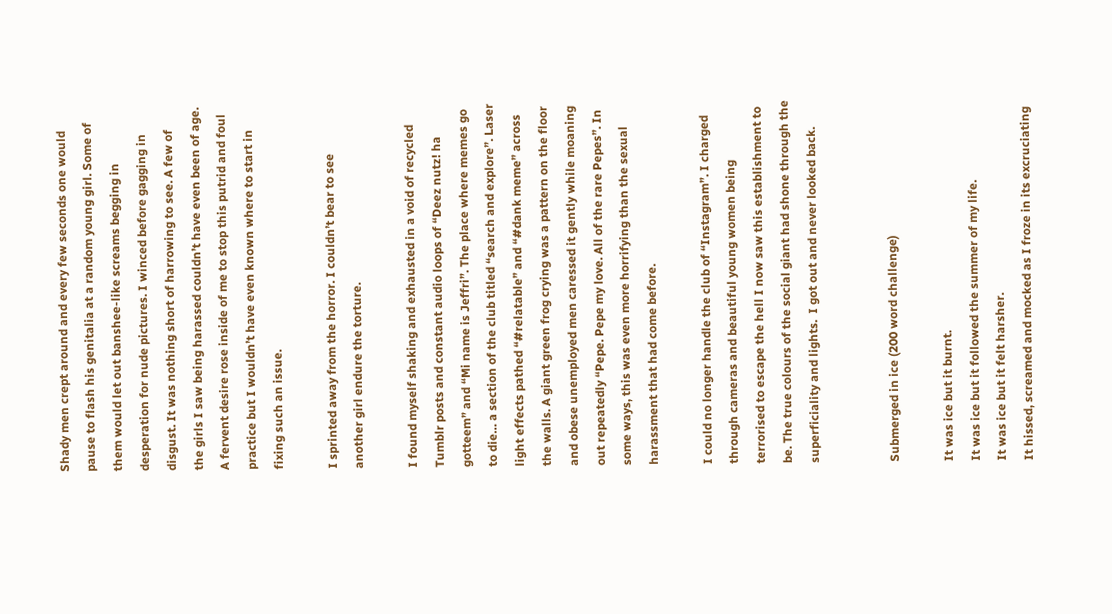Shady men crept around and every few seconds one would pause to flash his genitalia at a random young girl. Some of them would let out banshee-like screams begging in desperation for nude pictures. I winced before gagging in disgust. It was nothing short of harrowing to see. A few of the girls I saw being harassed couldn’t have even been of age. A fervent desire rose inside of me to stop this putrid and foul practice but I wouldn’t have even known where to start in fixing such an issue.

I sprinted away from the horror. I couldn’t bear to see another girl endure the torture.

I found myself shaking and exhausted in a void of recycled Tumblr posts and constant audio loops of “Deez nutz! ha gotteem” and “Mi name is Jeffri”. The place where memes go to die… a section of the club titled “search and explore”. Laser light effects pathed “#relatable” and “#dank meme” across the walls. A giant green frog crying was a pattern on the floor and obese unemployed men caressed it gently while moaning out repeatedly “Pepe. Pepe my love. All of the rare Pepes”. In some ways, this was even more horrifying than the sexual harassment that had come before.

I could no longer handle the club of “Instagram”. I charged through cameras and beautiful young women being terrorised to escape the hell I now saw this establishment to be. The true colours of the social giant had shone through the superficiality and lights.  I got out and never looked back.


Submerged in ice (200 word challenge)

It was ice but it burnt.
It was ice but it followed the summer of my life.
It was ice but it felt harsher.
It hissed, screamed and mocked as I froze in its excruciating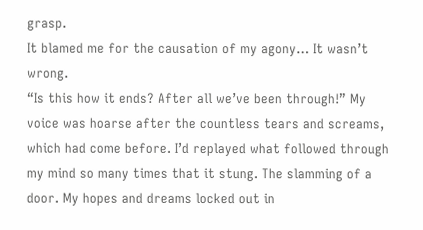grasp.
It blamed me for the causation of my agony… It wasn’t wrong.
“Is this how it ends? After all we’ve been through!” My voice was hoarse after the countless tears and screams, which had come before. I’d replayed what followed through my mind so many times that it stung. The slamming of a door. My hopes and dreams locked out in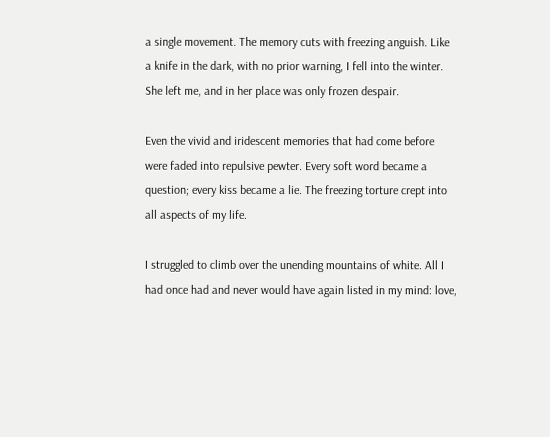a single movement. The memory cuts with freezing anguish. Like a knife in the dark, with no prior warning, I fell into the winter. She left me, and in her place was only frozen despair.

Even the vivid and iridescent memories that had come before were faded into repulsive pewter. Every soft word became a question; every kiss became a lie. The freezing torture crept into all aspects of my life.

I struggled to climb over the unending mountains of white. All I had once had and never would have again listed in my mind: love,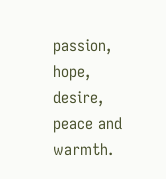passion, hope, desire, peace and warmth.